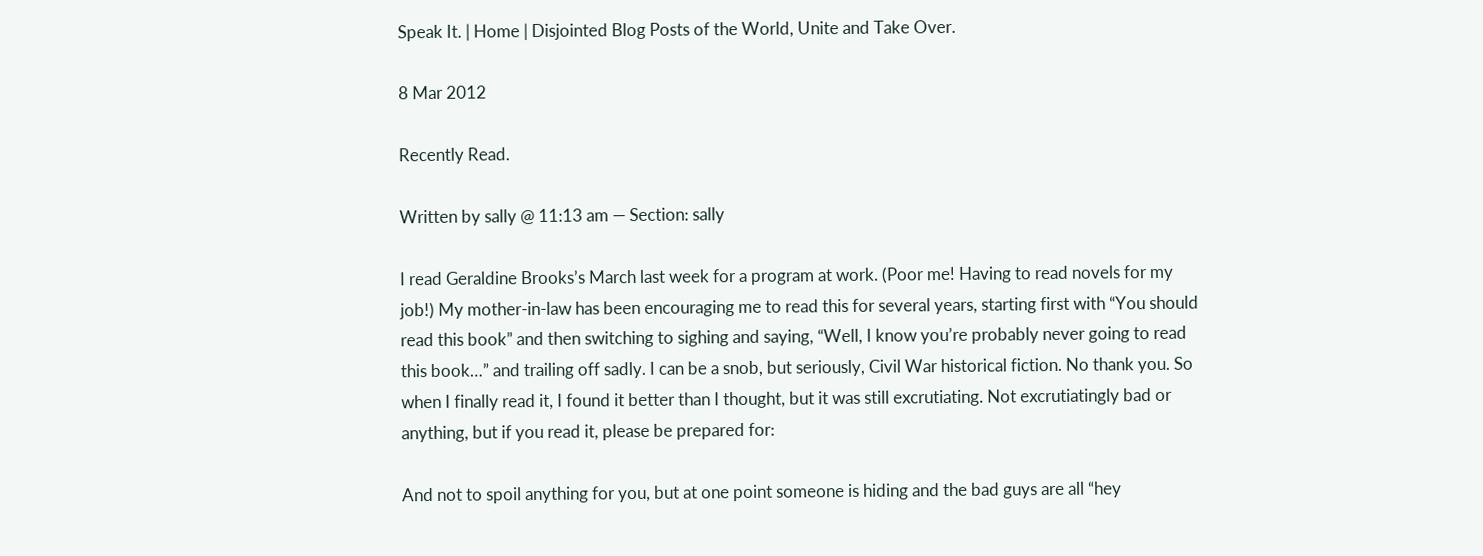Speak It. | Home | Disjointed Blog Posts of the World, Unite and Take Over.

8 Mar 2012

Recently Read.

Written by sally @ 11:13 am — Section: sally

I read Geraldine Brooks’s March last week for a program at work. (Poor me! Having to read novels for my job!) My mother-in-law has been encouraging me to read this for several years, starting first with “You should read this book” and then switching to sighing and saying, “Well, I know you’re probably never going to read this book…” and trailing off sadly. I can be a snob, but seriously, Civil War historical fiction. No thank you. So when I finally read it, I found it better than I thought, but it was still excrutiating. Not excrutiatingly bad or anything, but if you read it, please be prepared for:

And not to spoil anything for you, but at one point someone is hiding and the bad guys are all “hey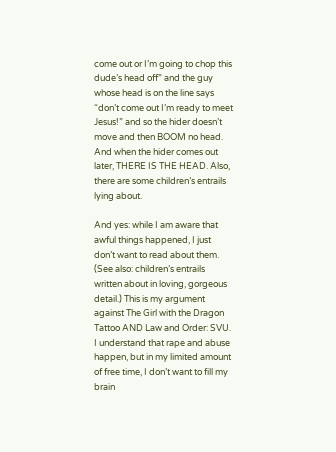come out or I’m going to chop this dude’s head off” and the guy whose head is on the line says “don’t come out I’m ready to meet Jesus!” and so the hider doesn’t move and then BOOM no head. And when the hider comes out later, THERE IS THE HEAD. Also, there are some children’s entrails lying about.

And yes: while I am aware that awful things happened, I just don’t want to read about them. (See also: children’s entrails written about in loving, gorgeous detail.) This is my argument against The Girl with the Dragon Tattoo AND Law and Order: SVU. I understand that rape and abuse happen, but in my limited amount of free time, I don’t want to fill my brain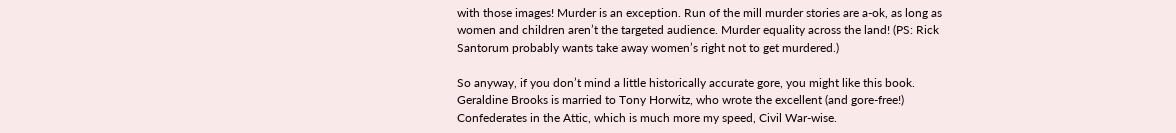with those images! Murder is an exception. Run of the mill murder stories are a-ok, as long as women and children aren’t the targeted audience. Murder equality across the land! (PS: Rick Santorum probably wants take away women’s right not to get murdered.)

So anyway, if you don’t mind a little historically accurate gore, you might like this book. Geraldine Brooks is married to Tony Horwitz, who wrote the excellent (and gore-free!) Confederates in the Attic, which is much more my speed, Civil War-wise.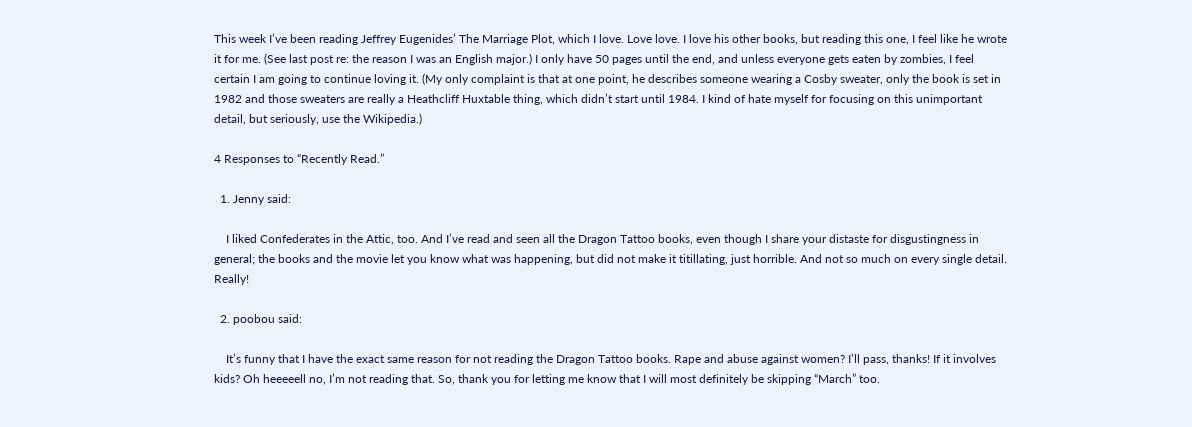This week I’ve been reading Jeffrey Eugenides’ The Marriage Plot, which I love. Love love. I love his other books, but reading this one, I feel like he wrote it for me. (See last post re: the reason I was an English major.) I only have 50 pages until the end, and unless everyone gets eaten by zombies, I feel certain I am going to continue loving it. (My only complaint is that at one point, he describes someone wearing a Cosby sweater, only the book is set in 1982 and those sweaters are really a Heathcliff Huxtable thing, which didn’t start until 1984. I kind of hate myself for focusing on this unimportant detail, but seriously, use the Wikipedia.)

4 Responses to “Recently Read.”

  1. Jenny said:

    I liked Confederates in the Attic, too. And I’ve read and seen all the Dragon Tattoo books, even though I share your distaste for disgustingness in general; the books and the movie let you know what was happening, but did not make it titillating, just horrible. And not so much on every single detail. Really!

  2. poobou said:

    It’s funny that I have the exact same reason for not reading the Dragon Tattoo books. Rape and abuse against women? I’ll pass, thanks! If it involves kids? Oh heeeeell no, I’m not reading that. So, thank you for letting me know that I will most definitely be skipping “March” too.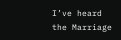I’ve heard the Marriage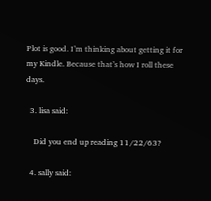Plot is good. I’m thinking about getting it for my Kindle. Because that’s how I roll these days.

  3. lisa said:

    Did you end up reading 11/22/63?

  4. sally said: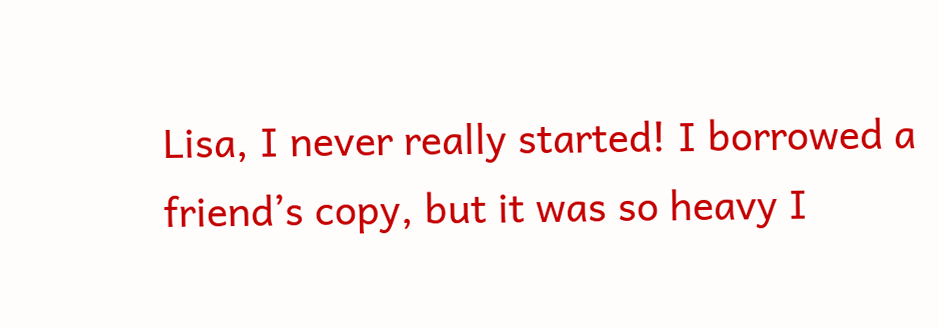Lisa, I never really started! I borrowed a friend’s copy, but it was so heavy I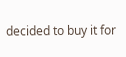decided to buy it for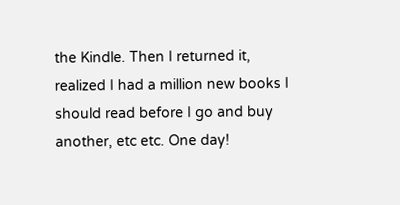the Kindle. Then I returned it, realized I had a million new books I should read before I go and buy another, etc etc. One day!